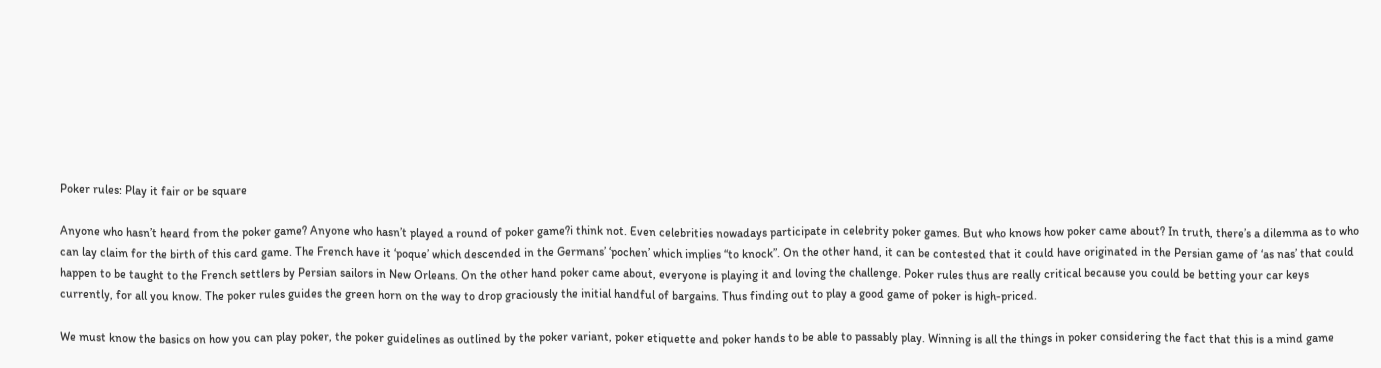Poker rules: Play it fair or be square

Anyone who hasn’t heard from the poker game? Anyone who hasn’t played a round of poker game?i think not. Even celebrities nowadays participate in celebrity poker games. But who knows how poker came about? In truth, there’s a dilemma as to who can lay claim for the birth of this card game. The French have it ‘poque’ which descended in the Germans’ ‘pochen’ which implies “to knock”. On the other hand, it can be contested that it could have originated in the Persian game of ‘as nas’ that could happen to be taught to the French settlers by Persian sailors in New Orleans. On the other hand poker came about, everyone is playing it and loving the challenge. Poker rules thus are really critical because you could be betting your car keys currently, for all you know. The poker rules guides the green horn on the way to drop graciously the initial handful of bargains. Thus finding out to play a good game of poker is high-priced.

We must know the basics on how you can play poker, the poker guidelines as outlined by the poker variant, poker etiquette and poker hands to be able to passably play. Winning is all the things in poker considering the fact that this is a mind game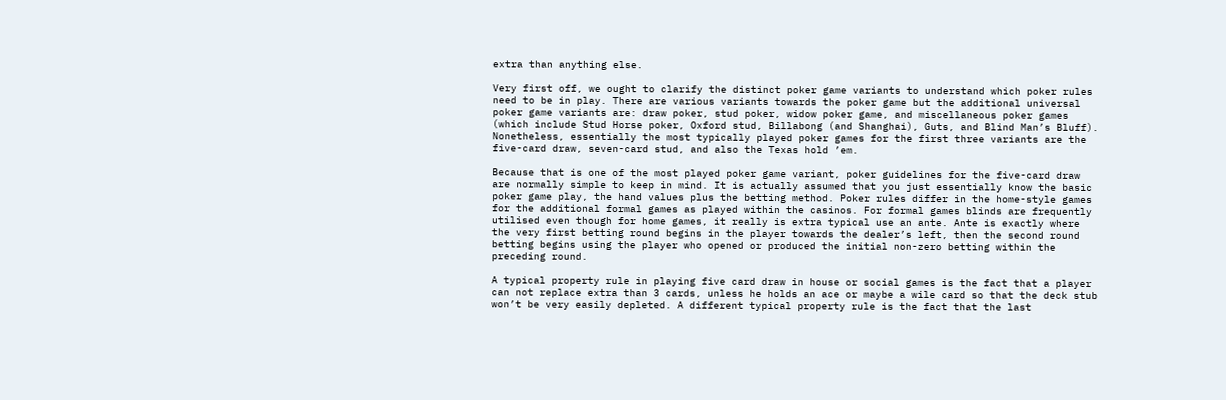extra than anything else.

Very first off, we ought to clarify the distinct poker game variants to understand which poker rules need to be in play. There are various variants towards the poker game but the additional universal poker game variants are: draw poker, stud poker, widow poker game, and miscellaneous poker games (which include Stud Horse poker, Oxford stud, Billabong (and Shanghai), Guts, and Blind Man’s Bluff). Nonetheless, essentially the most typically played poker games for the first three variants are the five-card draw, seven-card stud, and also the Texas hold ’em.

Because that is one of the most played poker game variant, poker guidelines for the five-card draw are normally simple to keep in mind. It is actually assumed that you just essentially know the basic poker game play, the hand values plus the betting method. Poker rules differ in the home-style games for the additional formal games as played within the casinos. For formal games blinds are frequently utilised even though for home games, it really is extra typical use an ante. Ante is exactly where the very first betting round begins in the player towards the dealer’s left, then the second round betting begins using the player who opened or produced the initial non-zero betting within the preceding round.

A typical property rule in playing five card draw in house or social games is the fact that a player can not replace extra than 3 cards, unless he holds an ace or maybe a wile card so that the deck stub won’t be very easily depleted. A different typical property rule is the fact that the last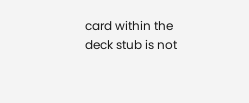card within the deck stub is not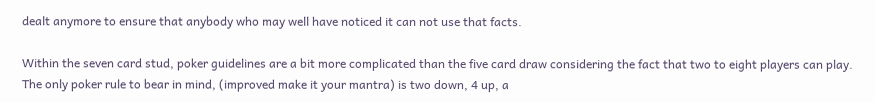dealt anymore to ensure that anybody who may well have noticed it can not use that facts.

Within the seven card stud, poker guidelines are a bit more complicated than the five card draw considering the fact that two to eight players can play. The only poker rule to bear in mind, (improved make it your mantra) is two down, 4 up, a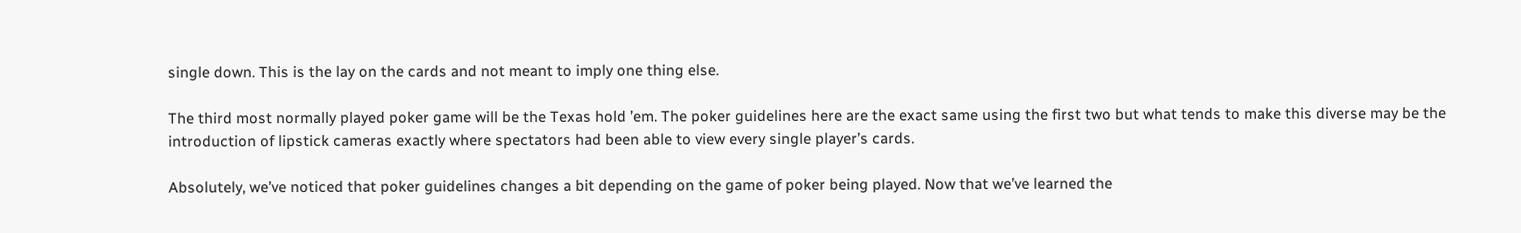single down. This is the lay on the cards and not meant to imply one thing else.

The third most normally played poker game will be the Texas hold ’em. The poker guidelines here are the exact same using the first two but what tends to make this diverse may be the introduction of lipstick cameras exactly where spectators had been able to view every single player’s cards.

Absolutely, we’ve noticed that poker guidelines changes a bit depending on the game of poker being played. Now that we’ve learned the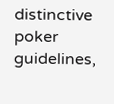distinctive poker guidelines,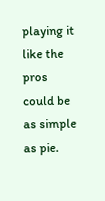playing it like the pros could be as simple as pie.